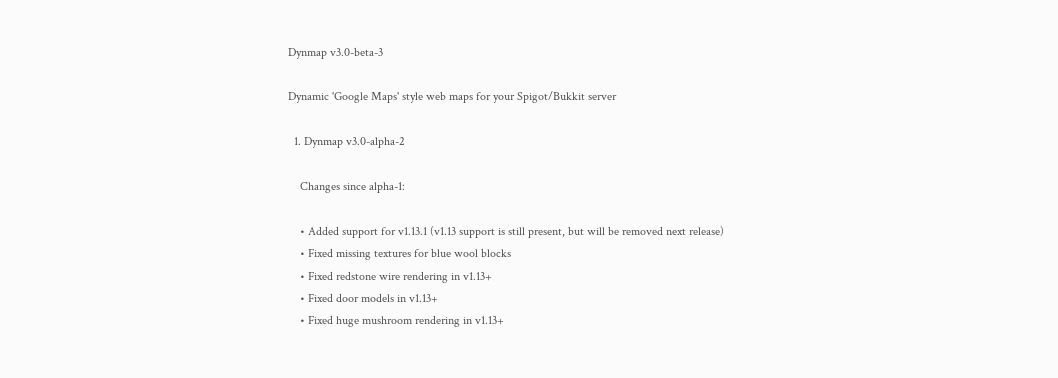Dynmap v3.0-beta-3

Dynamic 'Google Maps' style web maps for your Spigot/Bukkit server

  1. Dynmap v3.0-alpha-2

    Changes since alpha-1:

    • Added support for v1.13.1 (v1.13 support is still present, but will be removed next release)
    • Fixed missing textures for blue wool blocks
    • Fixed redstone wire rendering in v1.13+
    • Fixed door models in v1.13+
    • Fixed huge mushroom rendering in v1.13+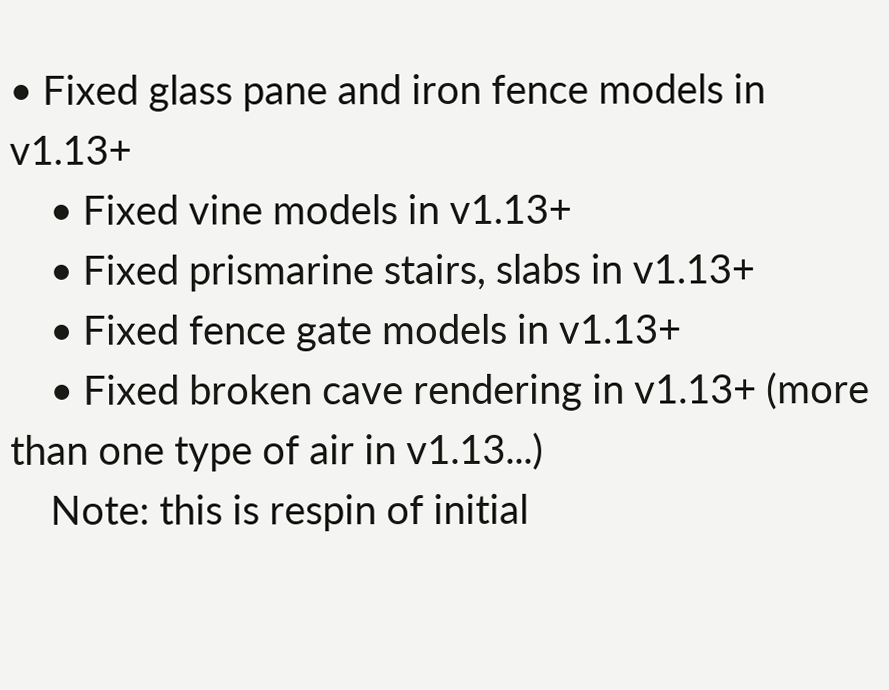• Fixed glass pane and iron fence models in v1.13+
    • Fixed vine models in v1.13+
    • Fixed prismarine stairs, slabs in v1.13+
    • Fixed fence gate models in v1.13+
    • Fixed broken cave rendering in v1.13+ (more than one type of air in v1.13...)
    Note: this is respin of initial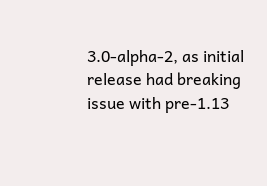3.0-alpha-2, as initial release had breaking issue with pre-1.13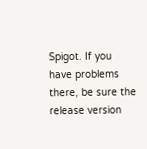Spigot. If you have problems there, be sure the release version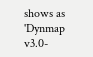shows as 'Dynmap v3.0-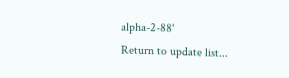alpha-2-88'
Return to update list...